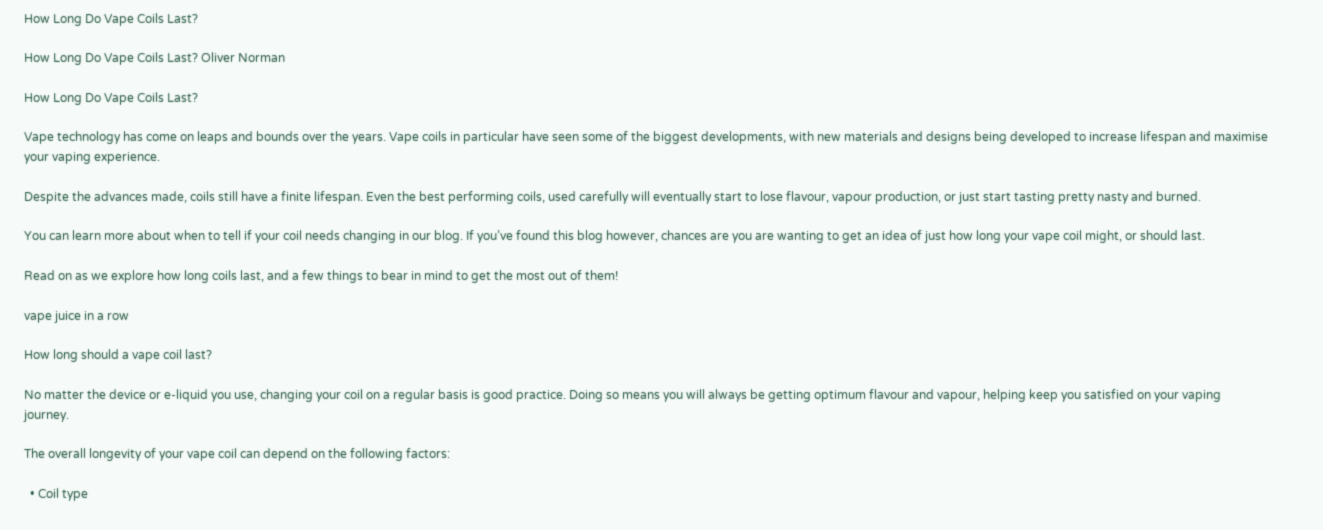How Long Do Vape Coils Last?

How Long Do Vape Coils Last? Oliver Norman

How Long Do Vape Coils Last?

Vape technology has come on leaps and bounds over the years. Vape coils in particular have seen some of the biggest developments, with new materials and designs being developed to increase lifespan and maximise your vaping experience.

Despite the advances made, coils still have a finite lifespan. Even the best performing coils, used carefully will eventually start to lose flavour, vapour production, or just start tasting pretty nasty and burned.

You can learn more about when to tell if your coil needs changing in our blog. If you’ve found this blog however, chances are you are wanting to get an idea of just how long your vape coil might, or should last.

Read on as we explore how long coils last, and a few things to bear in mind to get the most out of them!

vape juice in a row

How long should a vape coil last?

No matter the device or e-liquid you use, changing your coil on a regular basis is good practice. Doing so means you will always be getting optimum flavour and vapour, helping keep you satisfied on your vaping journey.

The overall longevity of your vape coil can depend on the following factors:

  • Coil type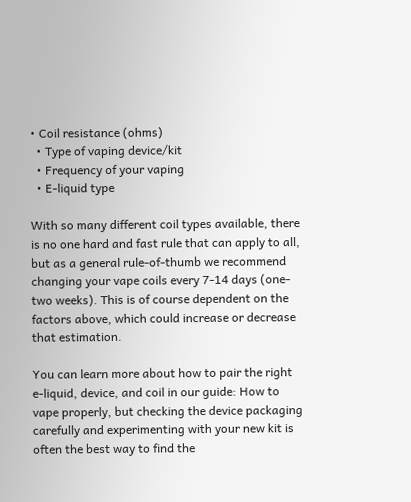• Coil resistance (ohms)
  • Type of vaping device/kit
  • Frequency of your vaping
  • E-liquid type

With so many different coil types available, there is no one hard and fast rule that can apply to all, but as a general rule-of-thumb we recommend changing your vape coils every 7-14 days (one-two weeks). This is of course dependent on the factors above, which could increase or decrease that estimation.

You can learn more about how to pair the right e-liquid, device, and coil in our guide: How to vape properly, but checking the device packaging carefully and experimenting with your new kit is often the best way to find the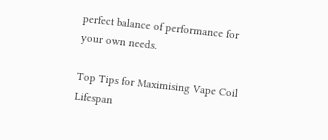perfect balance of performance for your own needs.

Top Tips for Maximising Vape Coil Lifespan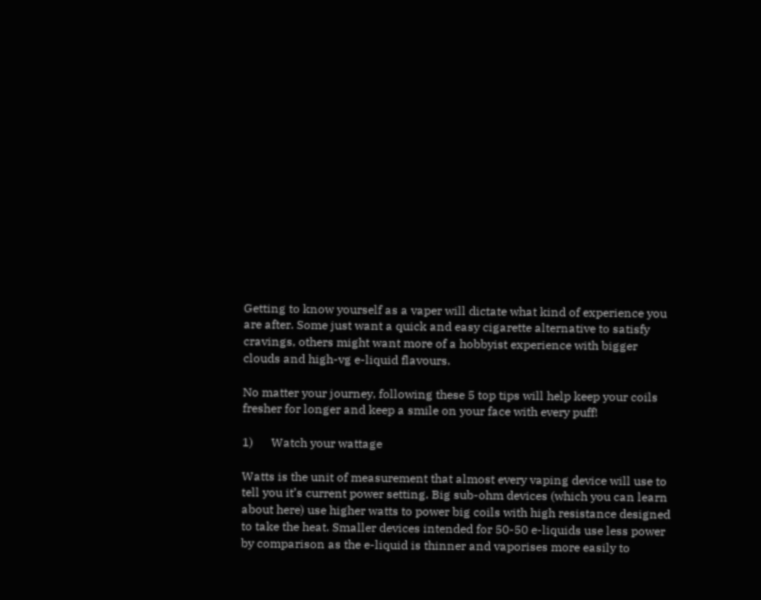Getting to know yourself as a vaper will dictate what kind of experience you are after. Some just want a quick and easy cigarette alternative to satisfy cravings, others might want more of a hobbyist experience with bigger clouds and high-vg e-liquid flavours.

No matter your journey, following these 5 top tips will help keep your coils fresher for longer and keep a smile on your face with every puff!

1)      Watch your wattage

Watts is the unit of measurement that almost every vaping device will use to tell you it’s current power setting. Big sub-ohm devices (which you can learn about here) use higher watts to power big coils with high resistance designed to take the heat. Smaller devices intended for 50-50 e-liquids use less power by comparison as the e-liquid is thinner and vaporises more easily to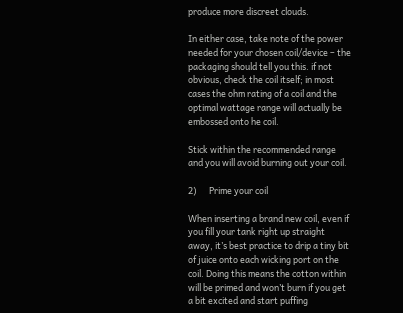produce more discreet clouds.

In either case, take note of the power needed for your chosen coil/device – the packaging should tell you this. if not obvious, check the coil itself; in most cases the ohm rating of a coil and the optimal wattage range will actually be embossed onto he coil.

Stick within the recommended range and you will avoid burning out your coil.

2)      Prime your coil

When inserting a brand new coil, even if you fill your tank right up straight away, it’s best practice to drip a tiny bit of juice onto each wicking port on the coil. Doing this means the cotton within will be primed and won’t burn if you get a bit excited and start puffing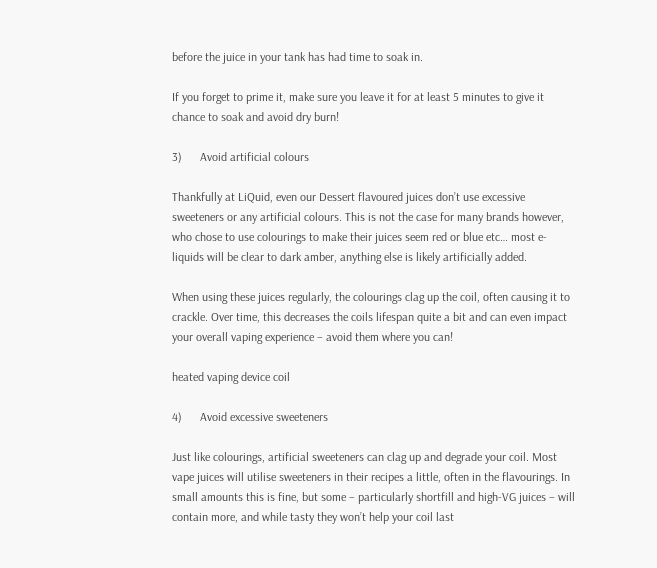before the juice in your tank has had time to soak in.

If you forget to prime it, make sure you leave it for at least 5 minutes to give it chance to soak and avoid dry burn!

3)      Avoid artificial colours

Thankfully at LiQuid, even our Dessert flavoured juices don’t use excessive sweeteners or any artificial colours. This is not the case for many brands however, who chose to use colourings to make their juices seem red or blue etc… most e-liquids will be clear to dark amber, anything else is likely artificially added.

When using these juices regularly, the colourings clag up the coil, often causing it to crackle. Over time, this decreases the coils lifespan quite a bit and can even impact your overall vaping experience – avoid them where you can!

heated vaping device coil

4)      Avoid excessive sweeteners

Just like colourings, artificial sweeteners can clag up and degrade your coil. Most vape juices will utilise sweeteners in their recipes a little, often in the flavourings. In small amounts this is fine, but some – particularly shortfill and high-VG juices – will contain more, and while tasty they won’t help your coil last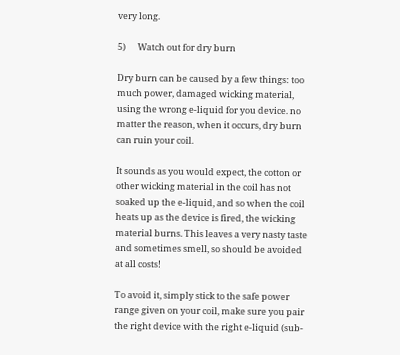very long.

5)      Watch out for dry burn

Dry burn can be caused by a few things: too much power, damaged wicking material, using the wrong e-liquid for you device. no matter the reason, when it occurs, dry burn can ruin your coil.

It sounds as you would expect, the cotton or other wicking material in the coil has not soaked up the e-liquid, and so when the coil heats up as the device is fired, the wicking material burns. This leaves a very nasty taste and sometimes smell, so should be avoided at all costs!

To avoid it, simply stick to the safe power range given on your coil, make sure you pair the right device with the right e-liquid (sub-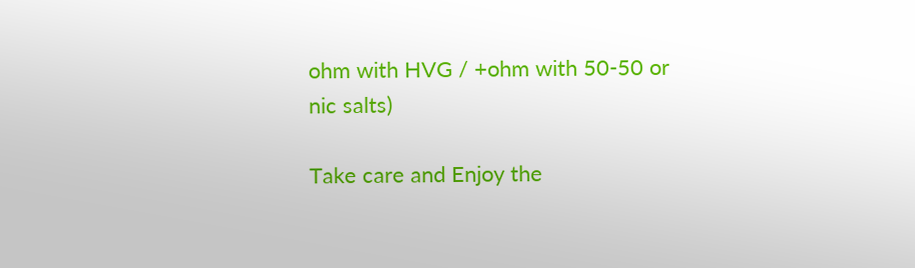ohm with HVG / +ohm with 50-50 or nic salts)

Take care and Enjoy the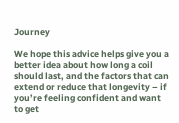Journey

We hope this advice helps give you a better idea about how long a coil should last, and the factors that can extend or reduce that longevity – if you’re feeling confident and want to get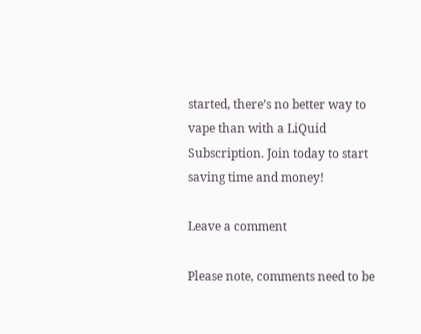started, there’s no better way to vape than with a LiQuid Subscription. Join today to start saving time and money!

Leave a comment

Please note, comments need to be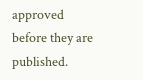approved before they are published.